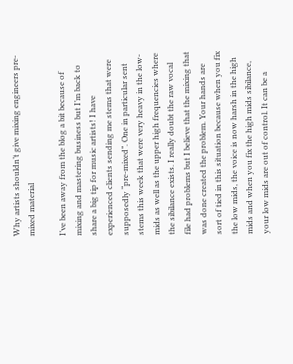Why artists shouldn’t give mixing engineers pre-mixed material

I’ve been away from the blog a bit because of mixing and mastering business but I’m back to share a big tip for music artists! I have experienced clients sending me stems that were supposedly “pre-mixed”. One in particular sent stems this week that were very heavy in the low-mids as well as the upper high frequencies where the sibilance exists. I really doubt the raw vocal file had problems but I believe that the mixing that was done created the problem. Your hands are sort of tied in this situation because when you fix the low mids, the voice is now harsh in the high mids and when you fix the high mids sibilance, your low mids are out of control. It can be a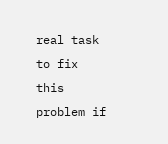real task to fix this problem if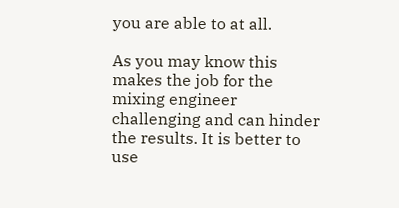you are able to at all.

As you may know this makes the job for the mixing engineer challenging and can hinder the results. It is better to use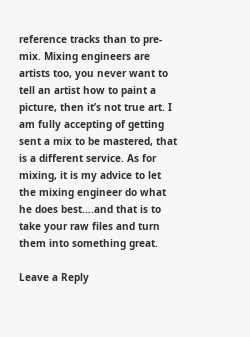reference tracks than to pre-mix. Mixing engineers are artists too, you never want to tell an artist how to paint a picture, then it’s not true art. I am fully accepting of getting sent a mix to be mastered, that is a different service. As for mixing, it is my advice to let the mixing engineer do what he does best….and that is to take your raw files and turn them into something great.

Leave a Reply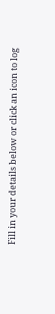Fill in your details below or click an icon to log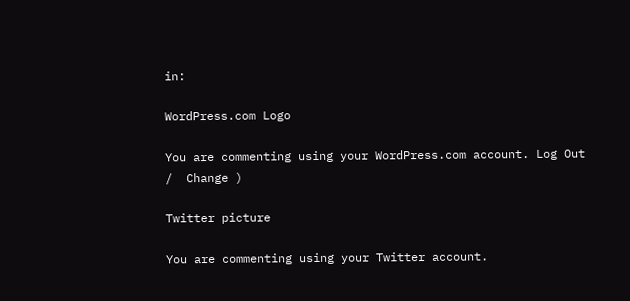in:

WordPress.com Logo

You are commenting using your WordPress.com account. Log Out /  Change )

Twitter picture

You are commenting using your Twitter account.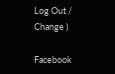Log Out /  Change )

Facebook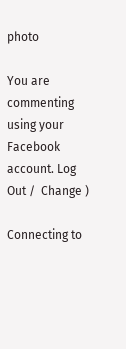photo

You are commenting using your Facebook account. Log Out /  Change )

Connecting to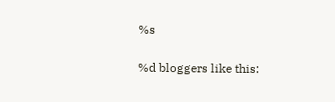%s

%d bloggers like this: